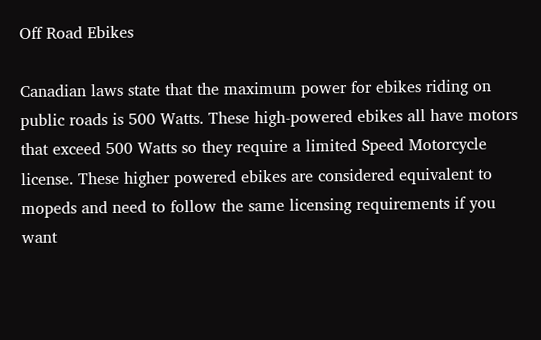Off Road Ebikes

Canadian laws state that the maximum power for ebikes riding on public roads is 500 Watts. These high-powered ebikes all have motors that exceed 500 Watts so they require a limited Speed Motorcycle license. These higher powered ebikes are considered equivalent to mopeds and need to follow the same licensing requirements if you want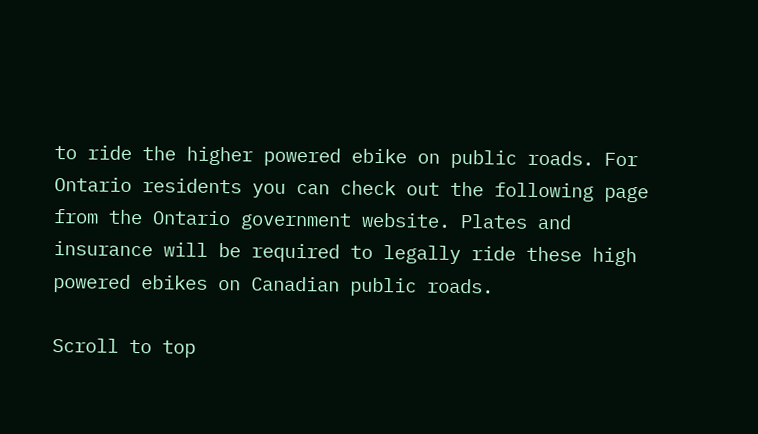to ride the higher powered ebike on public roads. For Ontario residents you can check out the following page from the Ontario government website. Plates and insurance will be required to legally ride these high powered ebikes on Canadian public roads.

Scroll to top